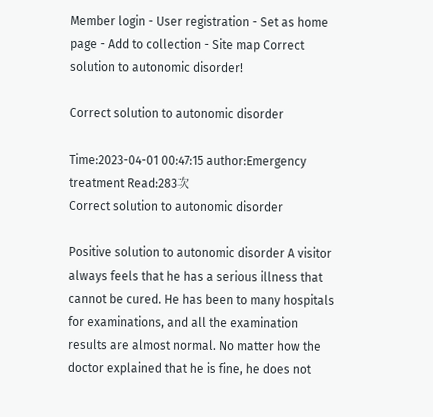Member login - User registration - Set as home page - Add to collection - Site map Correct solution to autonomic disorder!

Correct solution to autonomic disorder

Time:2023-04-01 00:47:15 author:Emergency treatment Read:283次
Correct solution to autonomic disorder

Positive solution to autonomic disorder A visitor always feels that he has a serious illness that cannot be cured. He has been to many hospitals for examinations, and all the examination results are almost normal. No matter how the doctor explained that he is fine, he does not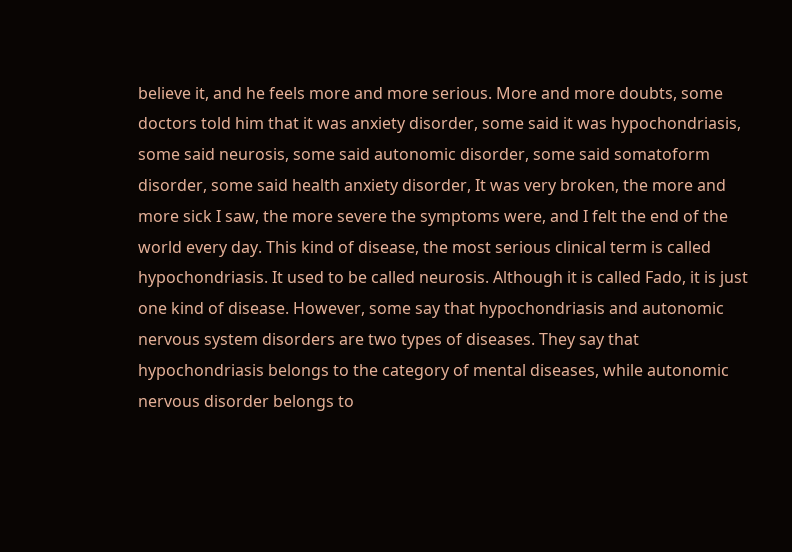believe it, and he feels more and more serious. More and more doubts, some doctors told him that it was anxiety disorder, some said it was hypochondriasis, some said neurosis, some said autonomic disorder, some said somatoform disorder, some said health anxiety disorder, It was very broken, the more and more sick I saw, the more severe the symptoms were, and I felt the end of the world every day. This kind of disease, the most serious clinical term is called hypochondriasis. It used to be called neurosis. Although it is called Fado, it is just one kind of disease. However, some say that hypochondriasis and autonomic nervous system disorders are two types of diseases. They say that hypochondriasis belongs to the category of mental diseases, while autonomic nervous disorder belongs to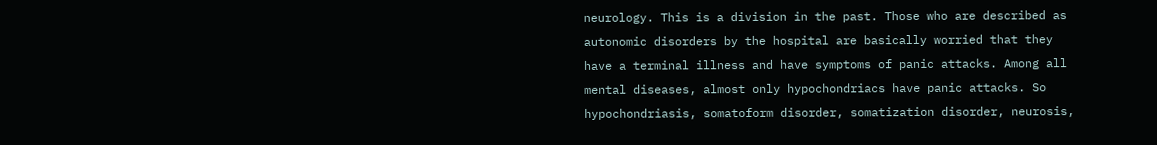neurology. This is a division in the past. Those who are described as autonomic disorders by the hospital are basically worried that they have a terminal illness and have symptoms of panic attacks. Among all mental diseases, almost only hypochondriacs have panic attacks. So hypochondriasis, somatoform disorder, somatization disorder, neurosis,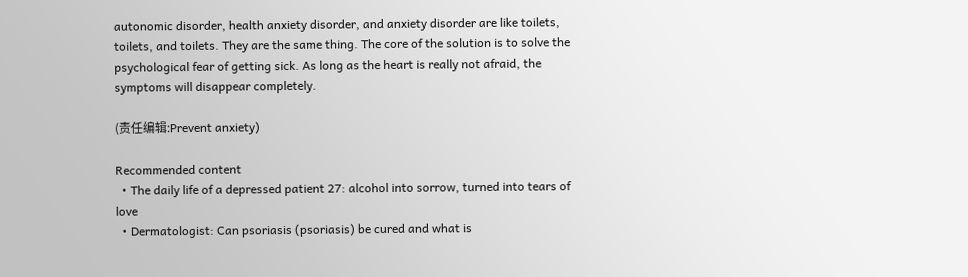autonomic disorder, health anxiety disorder, and anxiety disorder are like toilets, toilets, and toilets. They are the same thing. The core of the solution is to solve the psychological fear of getting sick. As long as the heart is really not afraid, the symptoms will disappear completely.

(责任编辑:Prevent anxiety)

Recommended content
  • The daily life of a depressed patient 27: alcohol into sorrow, turned into tears of love
  • Dermatologist: Can psoriasis (psoriasis) be cured and what is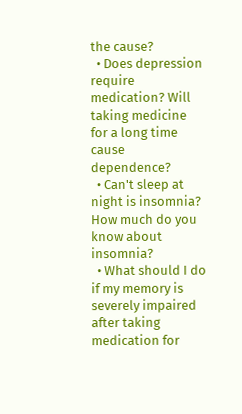the cause?
  • Does depression require medication? Will taking medicine for a long time cause dependence?
  • Can't sleep at night is insomnia? How much do you know about insomnia?
  • What should I do if my memory is severely impaired after taking medication for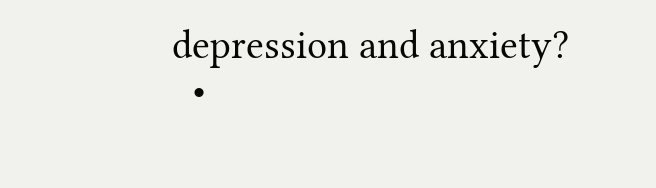depression and anxiety?
  •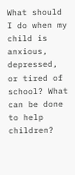What should I do when my child is anxious, depressed, or tired of school? What can be done to help children?